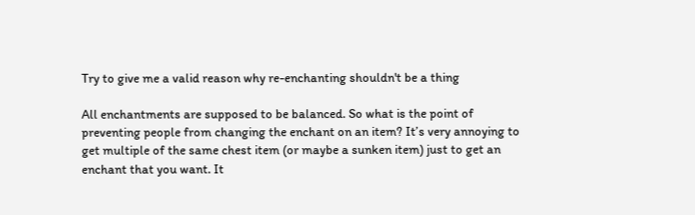Try to give me a valid reason why re-enchanting shouldn't be a thing

All enchantments are supposed to be balanced. So what is the point of preventing people from changing the enchant on an item? It’s very annoying to get multiple of the same chest item (or maybe a sunken item) just to get an enchant that you want. It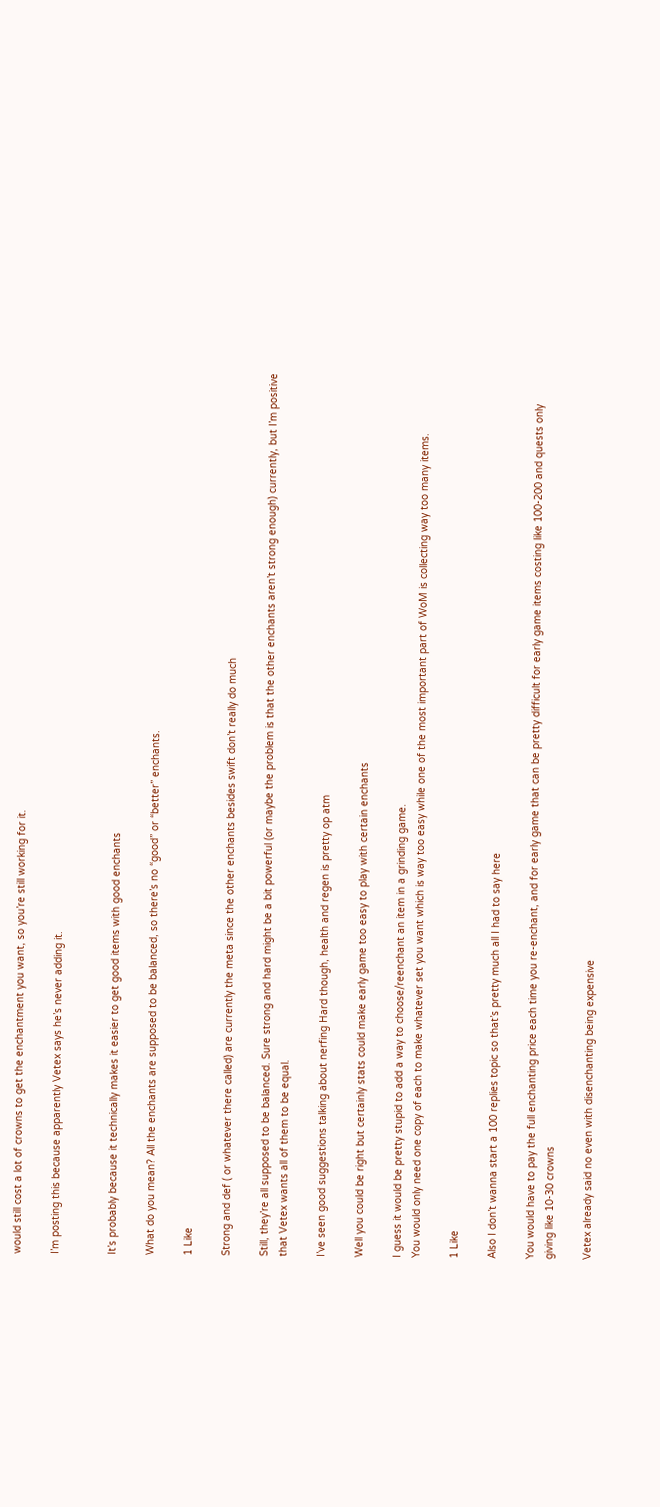would still cost a lot of crowns to get the enchantment you want, so you’re still working for it.

I’m posting this because apparently Vetex says he’s never adding it.


It’s probably because it technically makes it easier to get good items with good enchants

What do you mean? All the enchants are supposed to be balanced, so there’s no “good” or “better” enchants.

1 Like

Strong and def ( or whatever there called) are currently the meta since the other enchants besides swift don’t really do much

Still, they’re all supposed to be balanced. Sure strong and hard might be a bit powerful (or maybe the problem is that the other enchants aren’t strong enough) currently, but I’m positive that Vetex wants all of them to be equal.

I’ve seen good suggestions talking about nerfing Hard though, health and regen is pretty op atm

Well you could be right but certainly stats could make early game too easy to play with certain enchants

I guess it would be pretty stupid to add a way to choose/reenchant an item in a grinding game.
You would only need one copy of each to make whatever set you want which is way too easy while one of the most important part of WoM is collecting way too many items.

1 Like

Also I don’t wanna start a 100 replies topic so that’s pretty much all I had to say here

You would have to pay the full enchanting price each time you re-enchant, and for early game that can be pretty difficult for early game items costing like 100-200 and quests only giving like 10-30 crowns

Vetex already said no even with disenchanting being expensive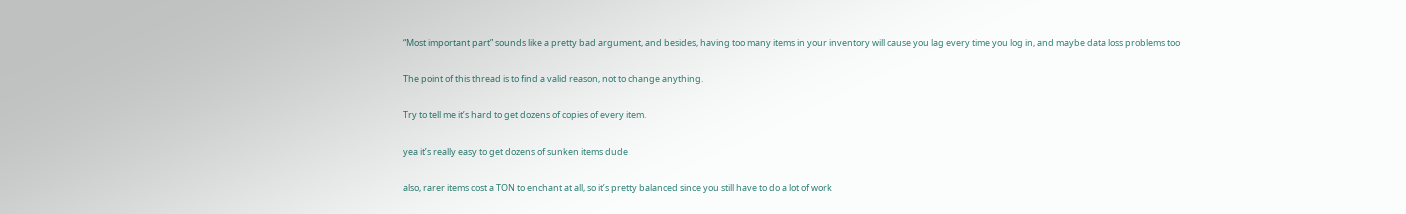“Most important part” sounds like a pretty bad argument, and besides, having too many items in your inventory will cause you lag every time you log in, and maybe data loss problems too

The point of this thread is to find a valid reason, not to change anything.

Try to tell me it’s hard to get dozens of copies of every item.

yea it’s really easy to get dozens of sunken items dude

also, rarer items cost a TON to enchant at all, so it’s pretty balanced since you still have to do a lot of work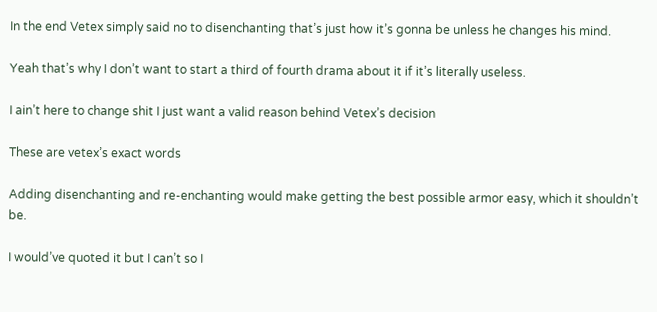In the end Vetex simply said no to disenchanting that’s just how it’s gonna be unless he changes his mind.

Yeah that’s why I don’t want to start a third of fourth drama about it if it’s literally useless.

I ain’t here to change shit I just want a valid reason behind Vetex’s decision

These are vetex’s exact words

Adding disenchanting and re-enchanting would make getting the best possible armor easy, which it shouldn’t be.

I would’ve quoted it but I can’t so I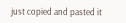just copied and pasted it